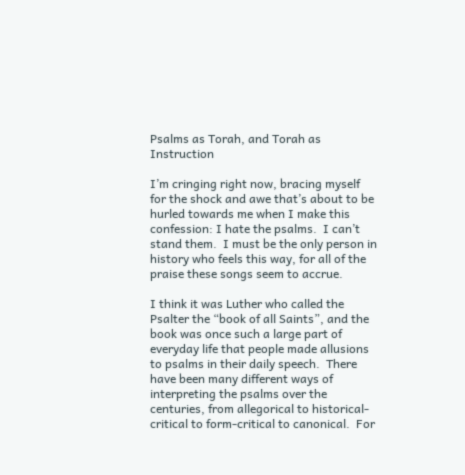Psalms as Torah, and Torah as Instruction

I’m cringing right now, bracing myself for the shock and awe that’s about to be hurled towards me when I make this confession: I hate the psalms.  I can’t stand them.  I must be the only person in history who feels this way, for all of the praise these songs seem to accrue.

I think it was Luther who called the Psalter the “book of all Saints”, and the book was once such a large part of everyday life that people made allusions to psalms in their daily speech.  There have been many different ways of interpreting the psalms over the centuries, from allegorical to historical-critical to form-critical to canonical.  For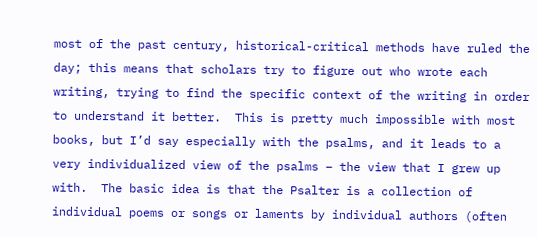most of the past century, historical-critical methods have ruled the day; this means that scholars try to figure out who wrote each writing, trying to find the specific context of the writing in order to understand it better.  This is pretty much impossible with most books, but I’d say especially with the psalms, and it leads to a very individualized view of the psalms – the view that I grew up with.  The basic idea is that the Psalter is a collection of individual poems or songs or laments by individual authors (often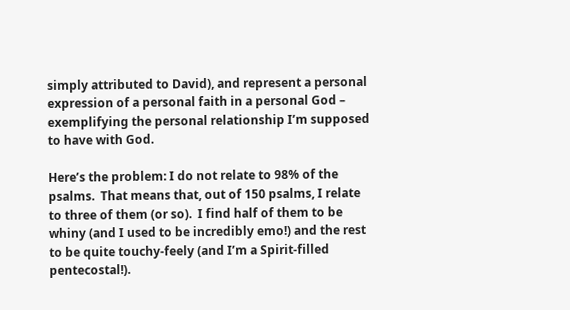simply attributed to David), and represent a personal expression of a personal faith in a personal God – exemplifying the personal relationship I’m supposed to have with God.

Here’s the problem: I do not relate to 98% of the psalms.  That means that, out of 150 psalms, I relate to three of them (or so).  I find half of them to be whiny (and I used to be incredibly emo!) and the rest to be quite touchy-feely (and I’m a Spirit-filled pentecostal!).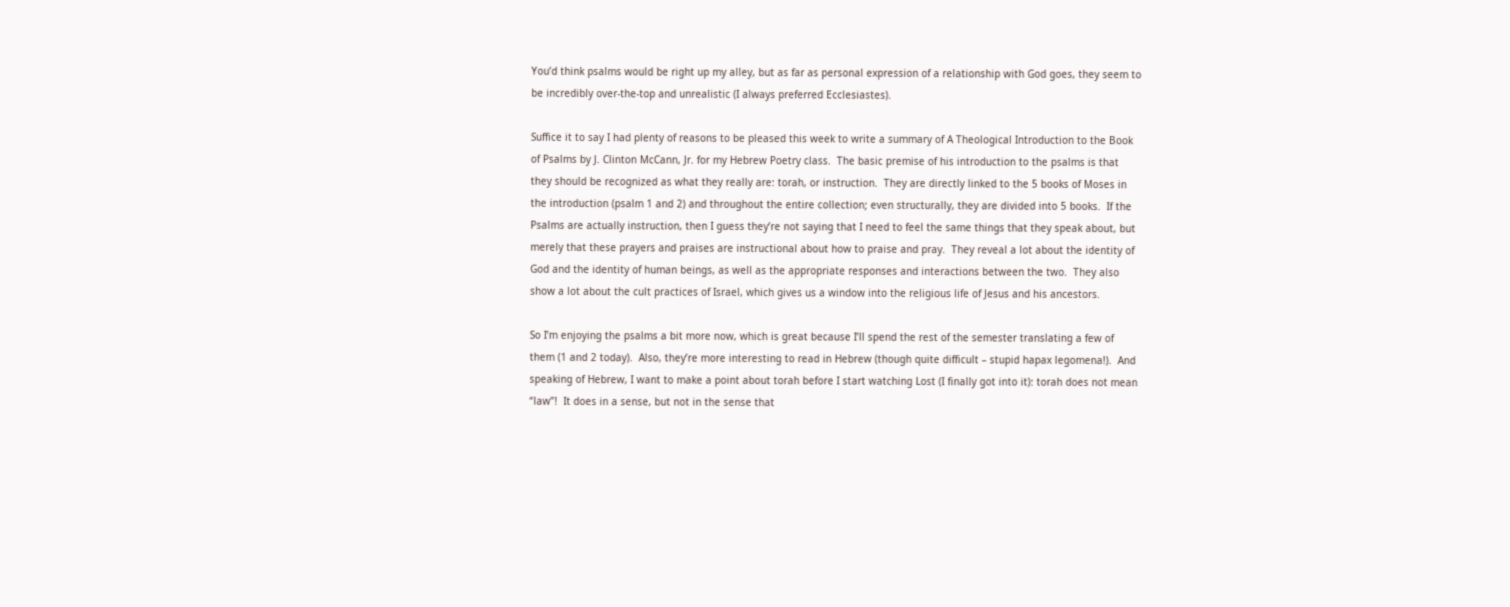You’d think psalms would be right up my alley, but as far as personal expression of a relationship with God goes, they seem to be incredibly over-the-top and unrealistic (I always preferred Ecclesiastes).

Suffice it to say I had plenty of reasons to be pleased this week to write a summary of A Theological Introduction to the Book of Psalms by J. Clinton McCann, Jr. for my Hebrew Poetry class.  The basic premise of his introduction to the psalms is that they should be recognized as what they really are: torah, or instruction.  They are directly linked to the 5 books of Moses in the introduction (psalm 1 and 2) and throughout the entire collection; even structurally, they are divided into 5 books.  If the Psalms are actually instruction, then I guess they’re not saying that I need to feel the same things that they speak about, but merely that these prayers and praises are instructional about how to praise and pray.  They reveal a lot about the identity of God and the identity of human beings, as well as the appropriate responses and interactions between the two.  They also show a lot about the cult practices of Israel, which gives us a window into the religious life of Jesus and his ancestors.

So I’m enjoying the psalms a bit more now, which is great because I’ll spend the rest of the semester translating a few of them (1 and 2 today).  Also, they’re more interesting to read in Hebrew (though quite difficult – stupid hapax legomena!).  And speaking of Hebrew, I want to make a point about torah before I start watching Lost (I finally got into it): torah does not mean “law”!  It does in a sense, but not in the sense that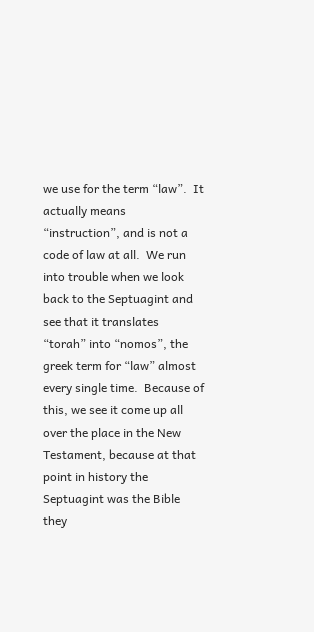we use for the term “law”.  It actually means “instruction”, and is not a code of law at all.  We run into trouble when we look back to the Septuagint and see that it translates “torah” into “nomos”, the greek term for “law” almost every single time.  Because of this, we see it come up all over the place in the New Testament, because at that point in history the Septuagint was the Bible they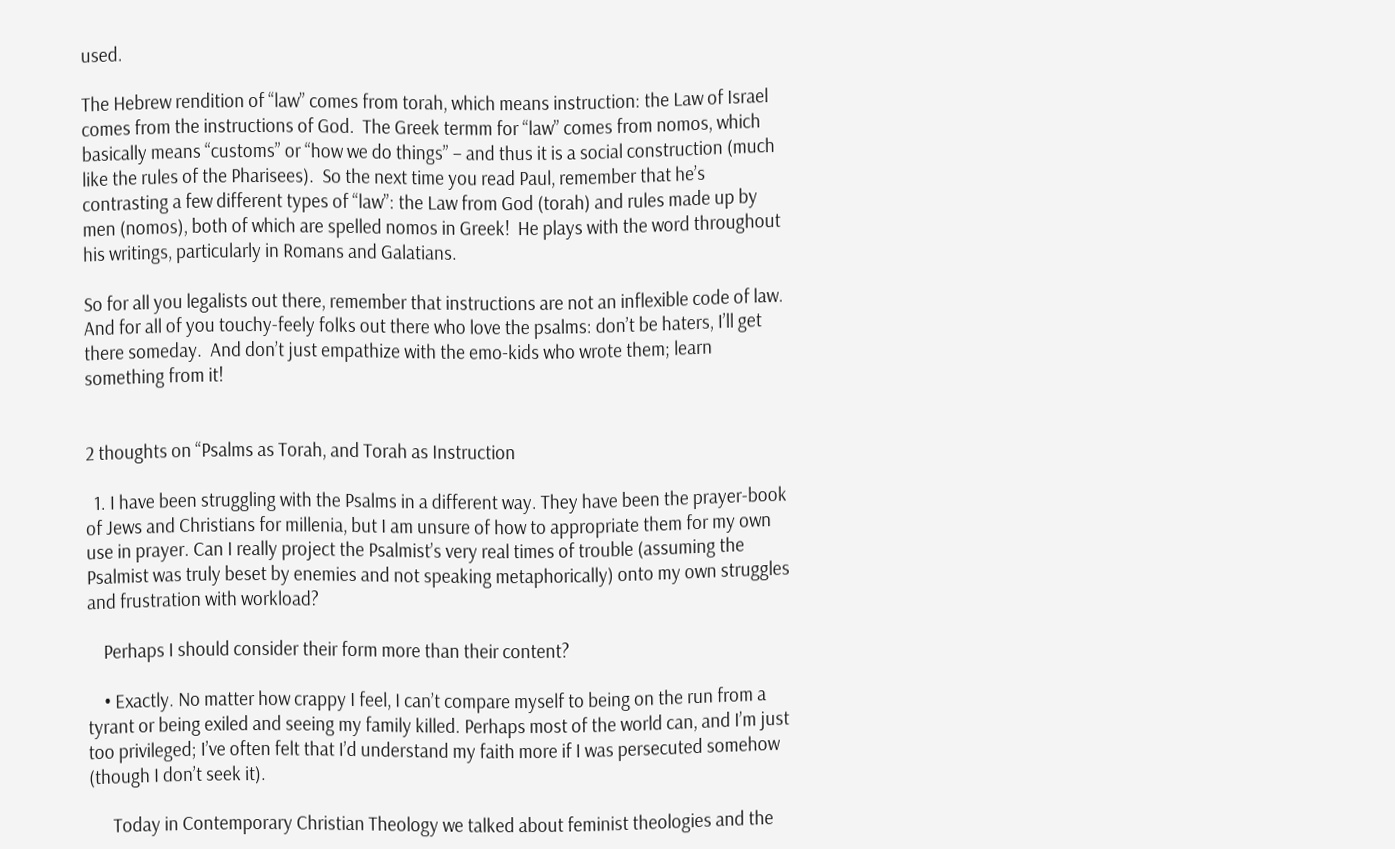used.

The Hebrew rendition of “law” comes from torah, which means instruction: the Law of Israel comes from the instructions of God.  The Greek termm for “law” comes from nomos, which basically means “customs” or “how we do things” – and thus it is a social construction (much like the rules of the Pharisees).  So the next time you read Paul, remember that he’s contrasting a few different types of “law”: the Law from God (torah) and rules made up by men (nomos), both of which are spelled nomos in Greek!  He plays with the word throughout his writings, particularly in Romans and Galatians.

So for all you legalists out there, remember that instructions are not an inflexible code of law.  And for all of you touchy-feely folks out there who love the psalms: don’t be haters, I’ll get there someday.  And don’t just empathize with the emo-kids who wrote them; learn something from it!


2 thoughts on “Psalms as Torah, and Torah as Instruction

  1. I have been struggling with the Psalms in a different way. They have been the prayer-book of Jews and Christians for millenia, but I am unsure of how to appropriate them for my own use in prayer. Can I really project the Psalmist’s very real times of trouble (assuming the Psalmist was truly beset by enemies and not speaking metaphorically) onto my own struggles and frustration with workload?

    Perhaps I should consider their form more than their content?

    • Exactly. No matter how crappy I feel, I can’t compare myself to being on the run from a tyrant or being exiled and seeing my family killed. Perhaps most of the world can, and I’m just too privileged; I’ve often felt that I’d understand my faith more if I was persecuted somehow (though I don’t seek it).

      Today in Contemporary Christian Theology we talked about feminist theologies and the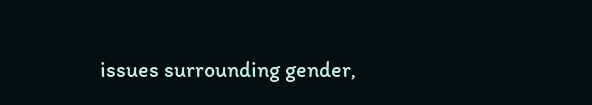issues surrounding gender,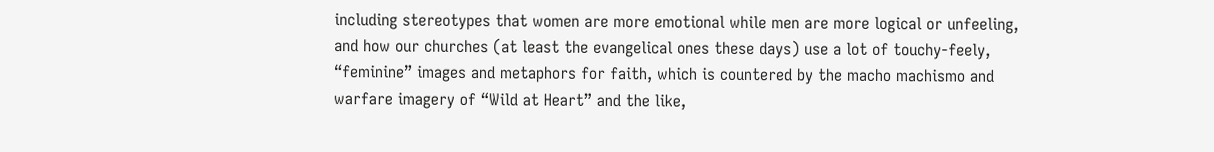including stereotypes that women are more emotional while men are more logical or unfeeling, and how our churches (at least the evangelical ones these days) use a lot of touchy-feely, “feminine” images and metaphors for faith, which is countered by the macho machismo and warfare imagery of “Wild at Heart” and the like,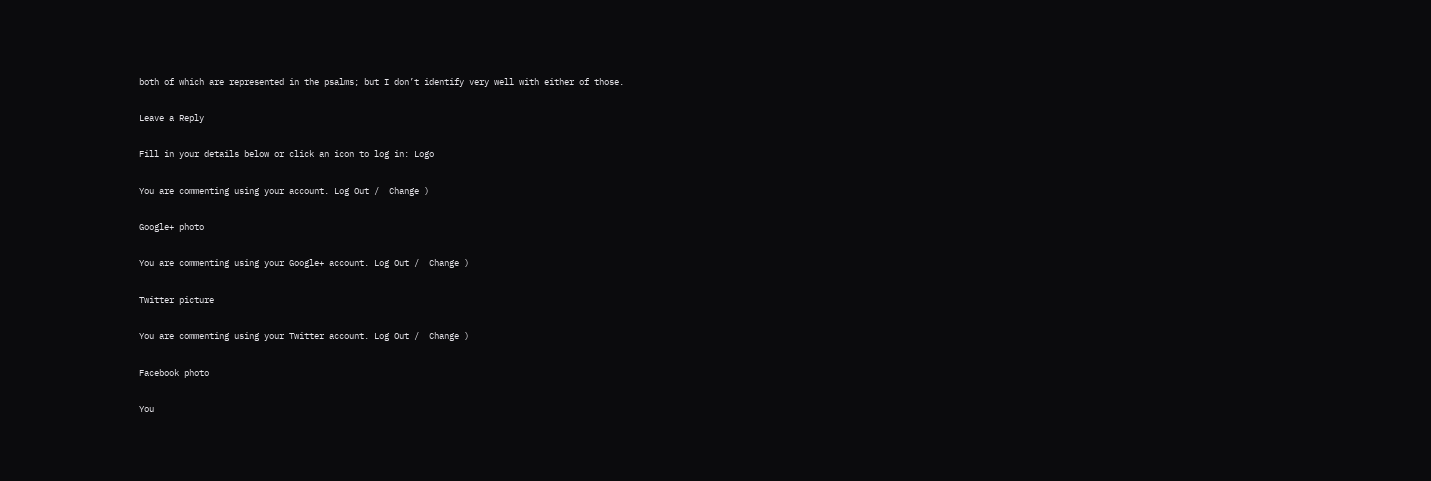both of which are represented in the psalms; but I don’t identify very well with either of those.

Leave a Reply

Fill in your details below or click an icon to log in: Logo

You are commenting using your account. Log Out /  Change )

Google+ photo

You are commenting using your Google+ account. Log Out /  Change )

Twitter picture

You are commenting using your Twitter account. Log Out /  Change )

Facebook photo

You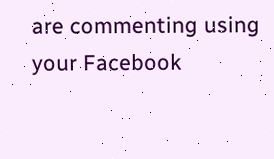are commenting using your Facebook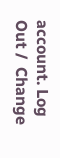account. Log Out /  Change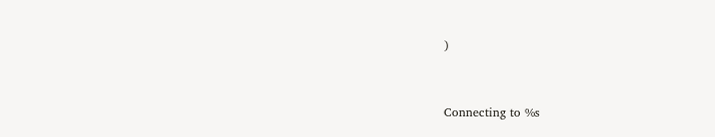)


Connecting to %s